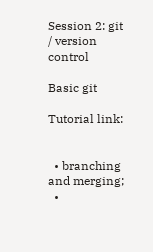Session 2: git / version control

Basic git

Tutorial link:


  • branching and merging;
  •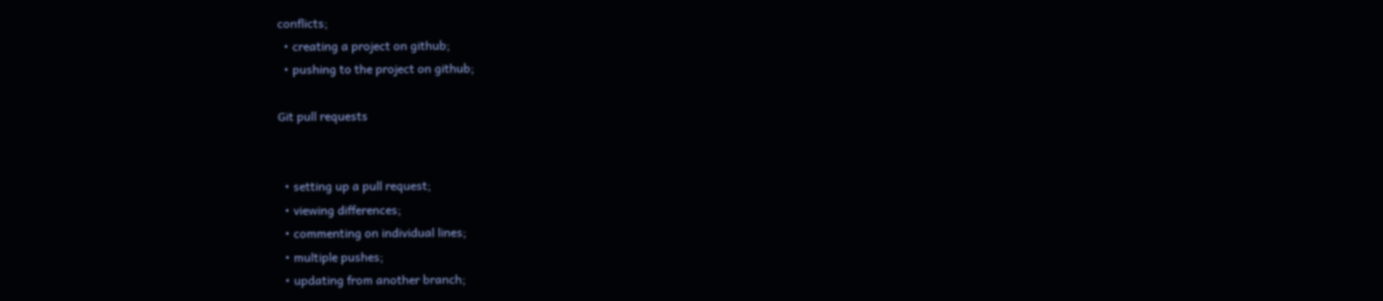conflicts;
  • creating a project on github;
  • pushing to the project on github;

Git pull requests


  • setting up a pull request;
  • viewing differences;
  • commenting on individual lines;
  • multiple pushes;
  • updating from another branch;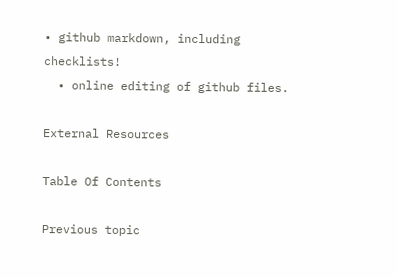• github markdown, including checklists!
  • online editing of github files.

External Resources

Table Of Contents

Previous topic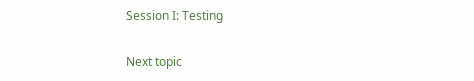Session I: Testing

Next topic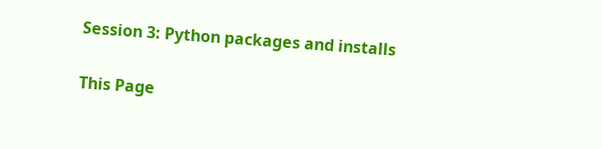Session 3: Python packages and installs

This Page